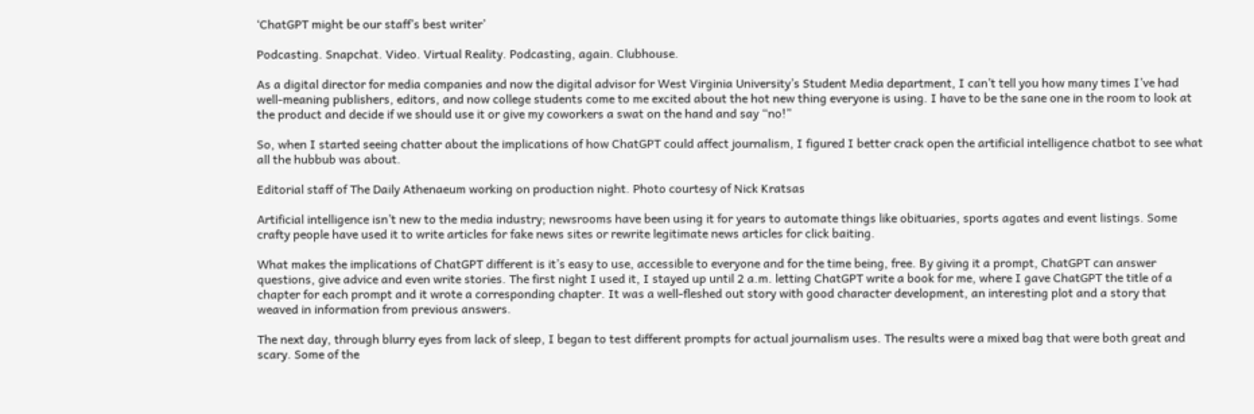‘ChatGPT might be our staff’s best writer’

Podcasting. Snapchat. Video. Virtual Reality. Podcasting, again. Clubhouse.

As a digital director for media companies and now the digital advisor for West Virginia University’s Student Media department, I can’t tell you how many times I’ve had well-meaning publishers, editors, and now college students come to me excited about the hot new thing everyone is using. I have to be the sane one in the room to look at the product and decide if we should use it or give my coworkers a swat on the hand and say “no!”

So, when I started seeing chatter about the implications of how ChatGPT could affect journalism, I figured I better crack open the artificial intelligence chatbot to see what all the hubbub was about.

Editorial staff of The Daily Athenaeum working on production night. Photo courtesy of Nick Kratsas

Artificial intelligence isn’t new to the media industry; newsrooms have been using it for years to automate things like obituaries, sports agates and event listings. Some crafty people have used it to write articles for fake news sites or rewrite legitimate news articles for click baiting.

What makes the implications of ChatGPT different is it’s easy to use, accessible to everyone and for the time being, free. By giving it a prompt, ChatGPT can answer questions, give advice and even write stories. The first night I used it, I stayed up until 2 a.m. letting ChatGPT write a book for me, where I gave ChatGPT the title of a chapter for each prompt and it wrote a corresponding chapter. It was a well-fleshed out story with good character development, an interesting plot and a story that weaved in information from previous answers.

The next day, through blurry eyes from lack of sleep, I began to test different prompts for actual journalism uses. The results were a mixed bag that were both great and scary. Some of the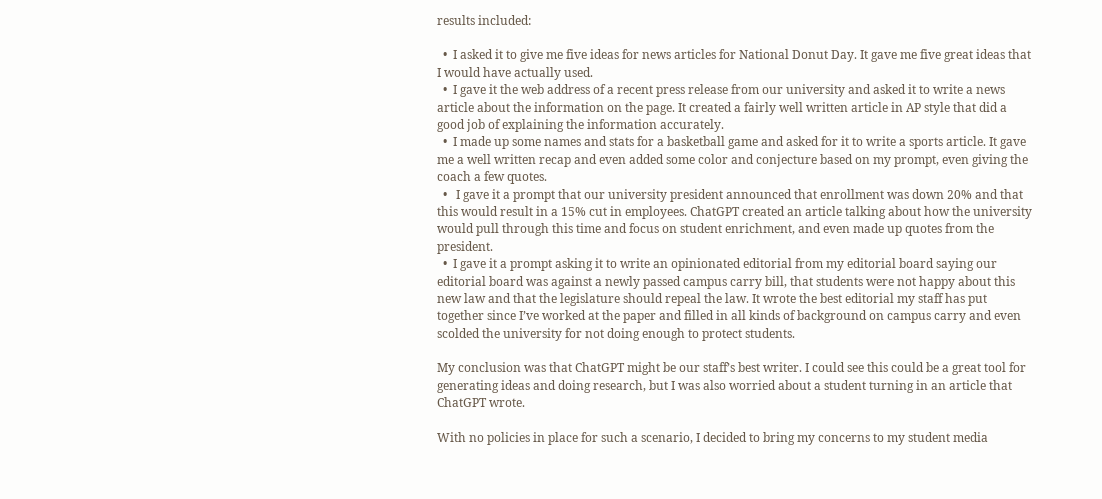results included:

  •  I asked it to give me five ideas for news articles for National Donut Day. It gave me five great ideas that I would have actually used.
  •  I gave it the web address of a recent press release from our university and asked it to write a news article about the information on the page. It created a fairly well written article in AP style that did a good job of explaining the information accurately.
  •  I made up some names and stats for a basketball game and asked for it to write a sports article. It gave me a well written recap and even added some color and conjecture based on my prompt, even giving the coach a few quotes.
  •   I gave it a prompt that our university president announced that enrollment was down 20% and that this would result in a 15% cut in employees. ChatGPT created an article talking about how the university would pull through this time and focus on student enrichment, and even made up quotes from the president.
  •  I gave it a prompt asking it to write an opinionated editorial from my editorial board saying our editorial board was against a newly passed campus carry bill, that students were not happy about this new law and that the legislature should repeal the law. It wrote the best editorial my staff has put together since I’ve worked at the paper and filled in all kinds of background on campus carry and even scolded the university for not doing enough to protect students.

My conclusion was that ChatGPT might be our staff’s best writer. I could see this could be a great tool for generating ideas and doing research, but I was also worried about a student turning in an article that ChatGPT wrote.

With no policies in place for such a scenario, I decided to bring my concerns to my student media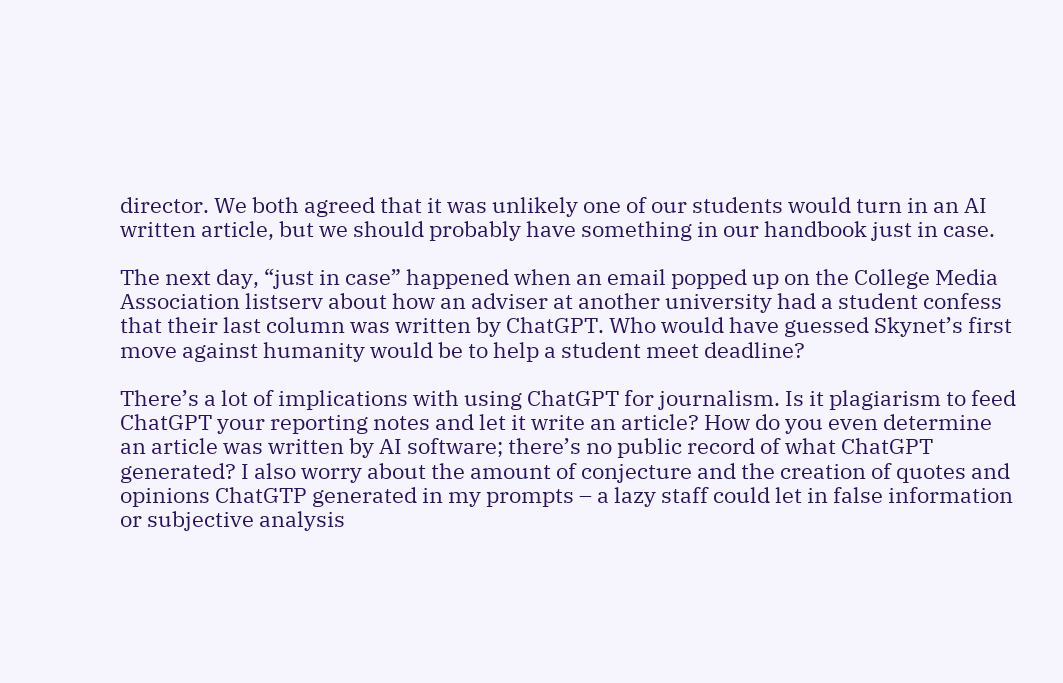director. We both agreed that it was unlikely one of our students would turn in an AI written article, but we should probably have something in our handbook just in case.

The next day, “just in case” happened when an email popped up on the College Media Association listserv about how an adviser at another university had a student confess that their last column was written by ChatGPT. Who would have guessed Skynet’s first move against humanity would be to help a student meet deadline?

There’s a lot of implications with using ChatGPT for journalism. Is it plagiarism to feed ChatGPT your reporting notes and let it write an article? How do you even determine an article was written by AI software; there’s no public record of what ChatGPT generated? I also worry about the amount of conjecture and the creation of quotes and opinions ChatGTP generated in my prompts – a lazy staff could let in false information or subjective analysis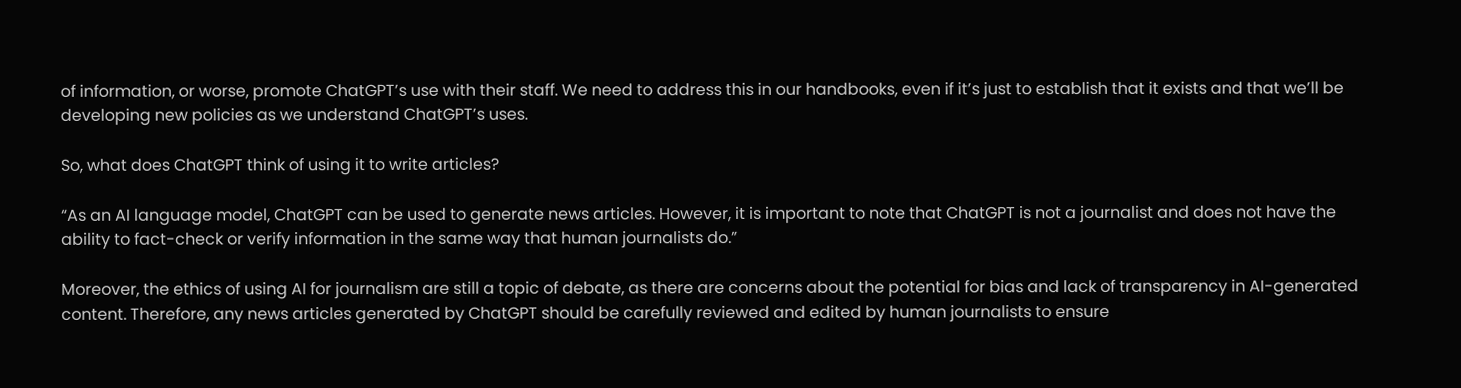of information, or worse, promote ChatGPT’s use with their staff. We need to address this in our handbooks, even if it’s just to establish that it exists and that we’ll be developing new policies as we understand ChatGPT’s uses.

So, what does ChatGPT think of using it to write articles?

“As an AI language model, ChatGPT can be used to generate news articles. However, it is important to note that ChatGPT is not a journalist and does not have the ability to fact-check or verify information in the same way that human journalists do.”

Moreover, the ethics of using AI for journalism are still a topic of debate, as there are concerns about the potential for bias and lack of transparency in AI-generated content. Therefore, any news articles generated by ChatGPT should be carefully reviewed and edited by human journalists to ensure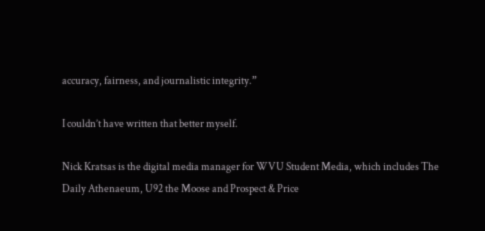accuracy, fairness, and journalistic integrity.”

I couldn’t have written that better myself.

Nick Kratsas is the digital media manager for WVU Student Media, which includes The Daily Athenaeum, U92 the Moose and Prospect & Price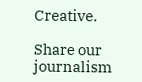Creative.

Share our journalism